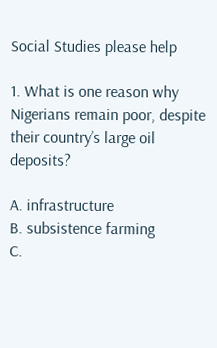Social Studies please help

1. What is one reason why Nigerians remain poor, despite their country’s large oil deposits?

A. infrastructure
B. subsistence farming
C.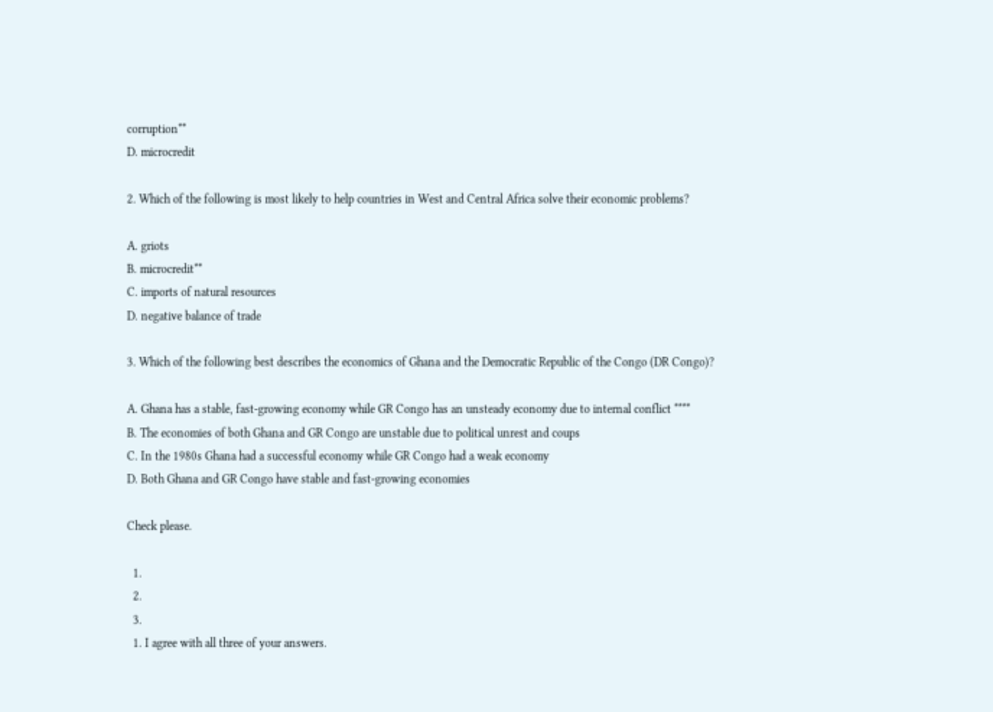corruption**
D. microcredit

2. Which of the following is most likely to help countries in West and Central Africa solve their economic problems?

A. griots
B. microcredit**
C. imports of natural resources
D. negative balance of trade

3. Which of the following best describes the economics of Ghana and the Democratic Republic of the Congo (DR Congo)?

A. Ghana has a stable, fast-growing economy while GR Congo has an unsteady economy due to internal conflict ****
B. The economies of both Ghana and GR Congo are unstable due to political unrest and coups
C. In the 1980s Ghana had a successful economy while GR Congo had a weak economy
D. Both Ghana and GR Congo have stable and fast-growing economies

Check please.

  1.
  2.
  3.
  1. I agree with all three of your answers.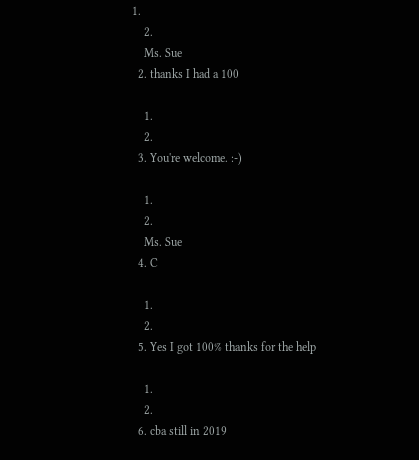1.
    2.
    Ms. Sue
  2. thanks I had a 100

    1.
    2.
  3. You're welcome. :-)

    1.
    2.
    Ms. Sue
  4. C

    1.
    2.
  5. Yes I got 100% thanks for the help

    1.
    2.
  6. cba still in 2019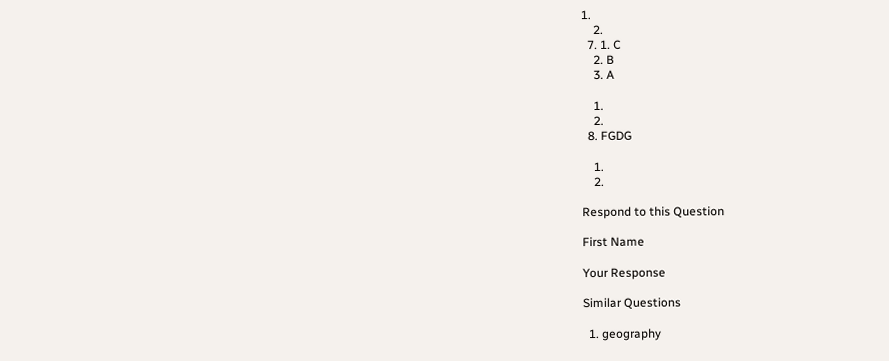1.
    2.
  7. 1. C
    2. B
    3. A

    1.
    2.
  8. FGDG

    1.
    2.

Respond to this Question

First Name

Your Response

Similar Questions

  1. geography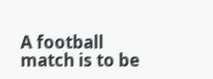A football match is to be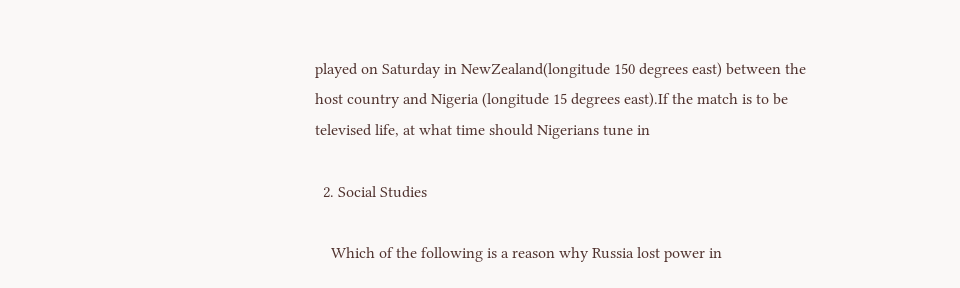played on Saturday in NewZealand(longitude 150 degrees east) between the host country and Nigeria (longitude 15 degrees east).If the match is to be televised life, at what time should Nigerians tune in

  2. Social Studies

    Which of the following is a reason why Russia lost power in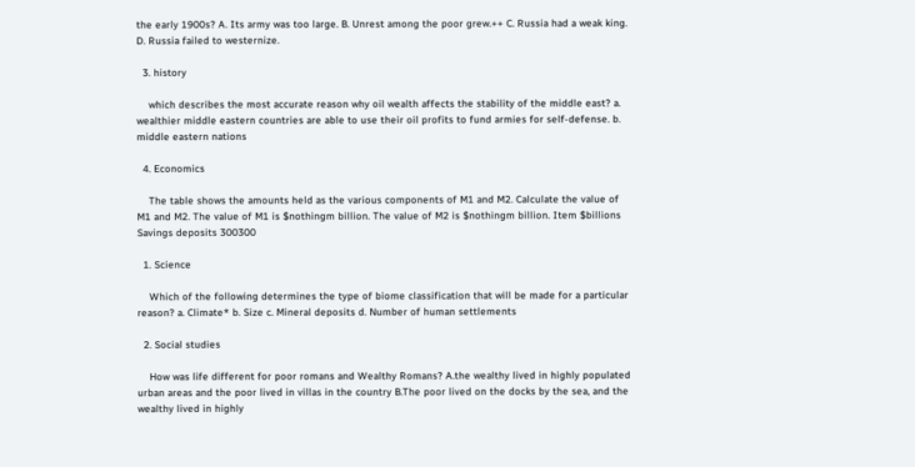the early 1900s? A. Its army was too large. B. Unrest among the poor grew.++ C. Russia had a weak king. D. Russia failed to westernize.

  3. history

    which describes the most accurate reason why oil wealth affects the stability of the middle east? a. wealthier middle eastern countries are able to use their oil profits to fund armies for self-defense. b. middle eastern nations

  4. Economics

    The table shows the amounts held as the various components of M1 and M2. Calculate the value of M1 and M2. The value of M1 is $nothingm billion. The value of M2 is $nothingm billion. Item $billions Savings deposits 300300

  1. Science

    Which of the following determines the type of biome classification that will be made for a particular reason? a. Climate* b. Size c. Mineral deposits d. Number of human settlements

  2. Social studies

    How was life different for poor romans and Wealthy Romans? A.the wealthy lived in highly populated urban areas and the poor lived in villas in the country B.The poor lived on the docks by the sea, and the wealthy lived in highly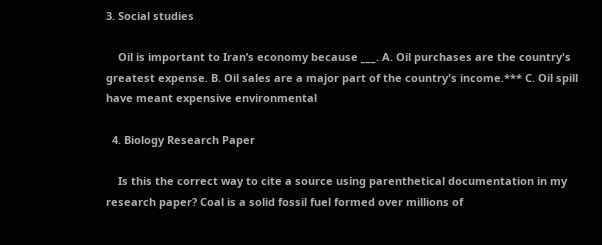3. Social studies

    Oil is important to Iran’s economy because ___. A. Oil purchases are the country's greatest expense. B. Oil sales are a major part of the country's income.*** C. Oil spill have meant expensive environmental

  4. Biology Research Paper

    Is this the correct way to cite a source using parenthetical documentation in my research paper? Coal is a solid fossil fuel formed over millions of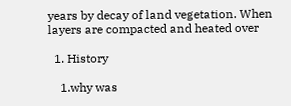years by decay of land vegetation. When layers are compacted and heated over

  1. History

    1.why was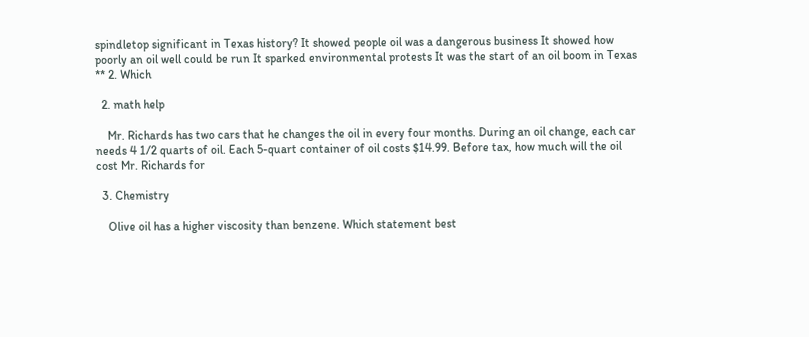spindletop significant in Texas history? It showed people oil was a dangerous business It showed how poorly an oil well could be run It sparked environmental protests It was the start of an oil boom in Texas ** 2. Which

  2. math help

    Mr. Richards has two cars that he changes the oil in every four months. During an oil change, each car needs 4 1/2 quarts of oil. Each 5-quart container of oil costs $14.99. Before tax, how much will the oil cost Mr. Richards for

  3. Chemistry

    Olive oil has a higher viscosity than benzene. Which statement best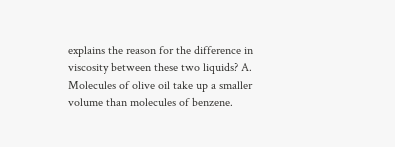explains the reason for the difference in viscosity between these two liquids? A. Molecules of olive oil take up a smaller volume than molecules of benzene.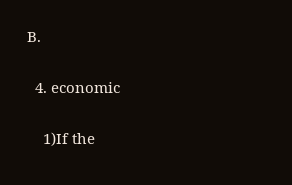B.

  4. economic

    1)If the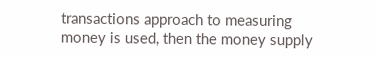transactions approach to measuring money is used, then the money supply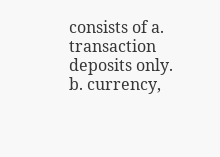consists of a. transaction deposits only. b. currency,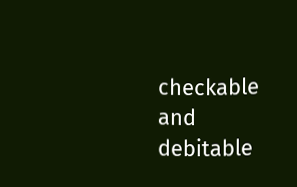checkable and debitable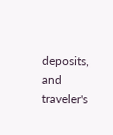deposits, and traveler's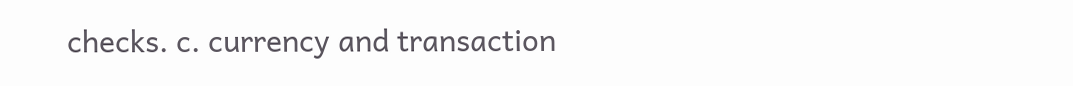checks. c. currency and transaction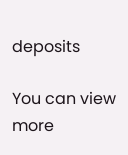deposits

You can view more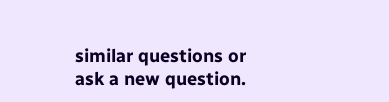similar questions or ask a new question.